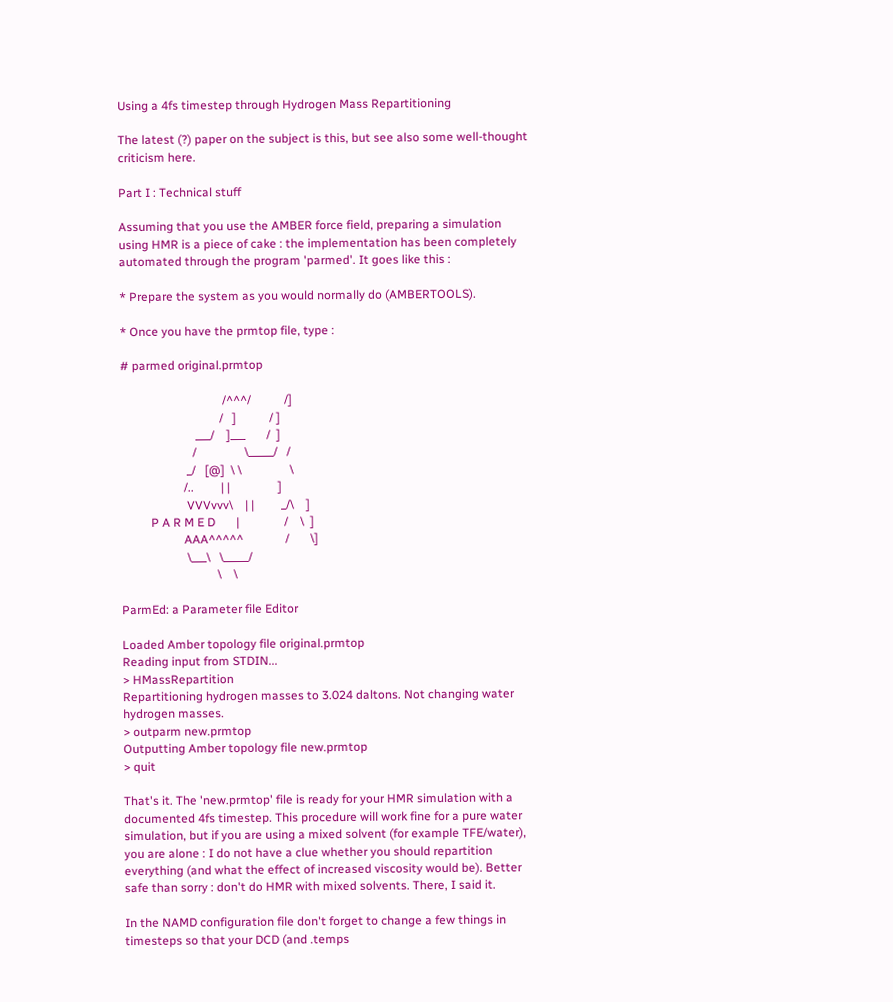Using a 4fs timestep through Hydrogen Mass Repartitioning

The latest (?) paper on the subject is this, but see also some well-thought criticism here.

Part I : Technical stuff

Assuming that you use the AMBER force field, preparing a simulation using HMR is a piece of cake : the implementation has been completely automated through the program 'parmed'. It goes like this :

* Prepare the system as you would normally do (AMBERTOOLS).

* Once you have the prmtop file, type :

# parmed original.prmtop

                                  /^^^/           /]
                                 /   ]           / ]
                         ___/    ]___       /  ]
                        /                \_____/   /
                      _/   [@]  \ \                \
                     /..         | |                ]
                      VVVvvv\    | |         _/\    ]
          P A R M E D       |               /    \  ]
                     AAA^^^^^              /       \]
                      \___\   \_____/
                                \    \

ParmEd: a Parameter file Editor

Loaded Amber topology file original.prmtop
Reading input from STDIN...
> HMassRepartition
Repartitioning hydrogen masses to 3.024 daltons. Not changing water hydrogen masses.
> outparm new.prmtop
Outputting Amber topology file new.prmtop
> quit

That's it. The 'new.prmtop' file is ready for your HMR simulation with a documented 4fs timestep. This procedure will work fine for a pure water simulation, but if you are using a mixed solvent (for example TFE/water), you are alone : I do not have a clue whether you should repartition everything (and what the effect of increased viscosity would be). Better safe than sorry : don't do HMR with mixed solvents. There, I said it.

In the NAMD configuration file don't forget to change a few things in timesteps so that your DCD (and .temps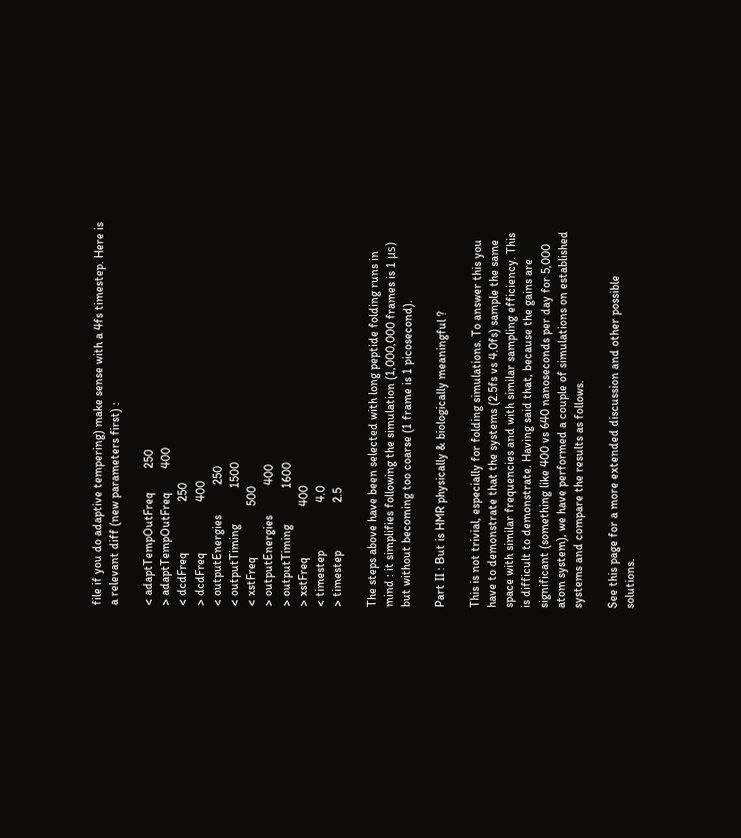file if you do adaptive tempering) make sense with a 4fs timestep. Here is a relevant diff (new parameters first) :

< adaptTempOutFreq        250
> adaptTempOutFreq        400
< dcdFreq                 250
> dcdFreq                 400
< outputEnergies          250
< outputTiming            1500
< xstFreq                 500
> outputEnergies          400
> outputTiming            1600
> xstFreq                 400
< timestep                4.0
> timestep                2.5

The steps above have been selected with long peptide folding runs in mind : it simplifies following the simulation (1,000,000 frames is 1 μs) but without becoming too coarse (1 frame is 1 picosecond).

Part II : But is HMR physically & biologically meaningful ?

This is not trivial, especially for folding simulations. To answer this you have to demonstrate that the systems (2.5fs vs 4.0fs) sample the same space with similar frequencies and with similar sampling efficiency. This is difficult to demonstrate. Having said that, because the gains are significant (something like 400 vs 640 nanoseconds per day for 5,000 atom system), we have performed a couple of simulations on established systems and compare the results as follows.

See this page for a more extended discussion and other possible solutions.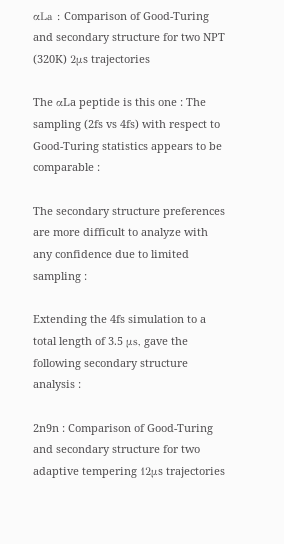αLa : Comparison of Good-Turing and secondary structure for two NPT (320K) 2μs trajectories

The αLa peptide is this one : The sampling (2fs vs 4fs) with respect to Good-Turing statistics appears to be comparable :

The secondary structure preferences are more difficult to analyze with any confidence due to limited sampling :

Extending the 4fs simulation to a total length of 3.5 μs, gave the following secondary structure analysis :

2n9n : Comparison of Good-Turing and secondary structure for two adaptive tempering 12μs trajectories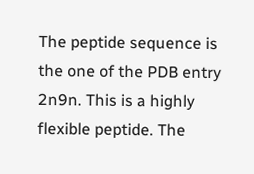The peptide sequence is the one of the PDB entry 2n9n. This is a highly flexible peptide. The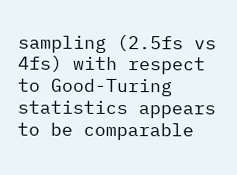sampling (2.5fs vs 4fs) with respect to Good-Turing statistics appears to be comparable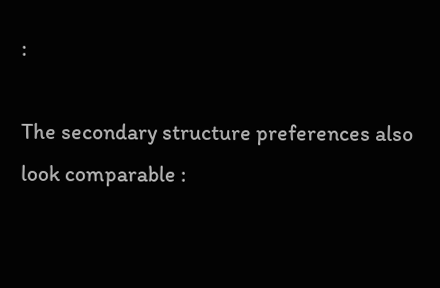:

The secondary structure preferences also look comparable :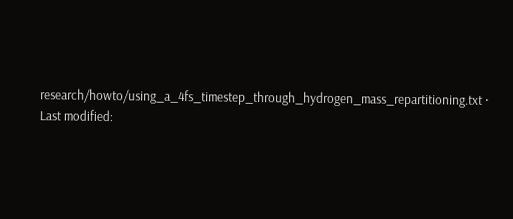research/howto/using_a_4fs_timestep_through_hydrogen_mass_repartitioning.txt · Last modified: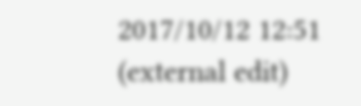2017/10/12 12:51 (external edit)